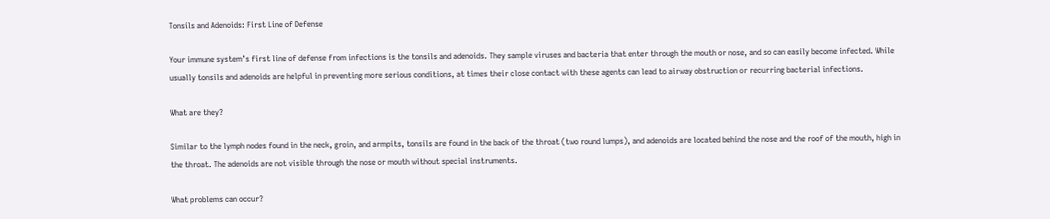Tonsils and Adenoids: First Line of Defense

Your immune system’s first line of defense from infections is the tonsils and adenoids. They sample viruses and bacteria that enter through the mouth or nose, and so can easily become infected. While usually tonsils and adenoids are helpful in preventing more serious conditions, at times their close contact with these agents can lead to airway obstruction or recurring bacterial infections.

What are they?

Similar to the lymph nodes found in the neck, groin, and armpits, tonsils are found in the back of the throat (two round lumps), and adenoids are located behind the nose and the roof of the mouth, high in the throat. The adenoids are not visible through the nose or mouth without special instruments.

What problems can occur?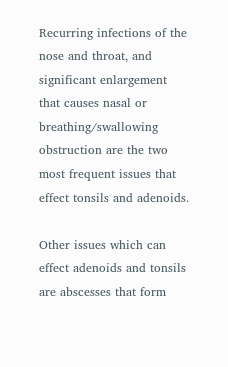Recurring infections of the nose and throat, and significant enlargement that causes nasal or breathing/swallowing obstruction are the two most frequent issues that effect tonsils and adenoids.

Other issues which can effect adenoids and tonsils are abscesses that form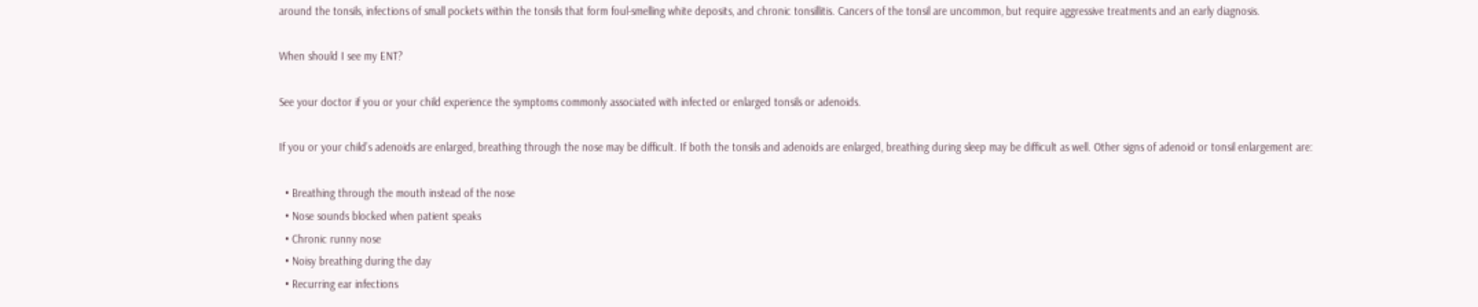around the tonsils, infections of small pockets within the tonsils that form foul-smelling white deposits, and chronic tonsillitis. Cancers of the tonsil are uncommon, but require aggressive treatments and an early diagnosis.

When should I see my ENT?

See your doctor if you or your child experience the symptoms commonly associated with infected or enlarged tonsils or adenoids.

If you or your child’s adenoids are enlarged, breathing through the nose may be difficult. If both the tonsils and adenoids are enlarged, breathing during sleep may be difficult as well. Other signs of adenoid or tonsil enlargement are:

  • Breathing through the mouth instead of the nose
  • Nose sounds blocked when patient speaks
  • Chronic runny nose
  • Noisy breathing during the day
  • Recurring ear infections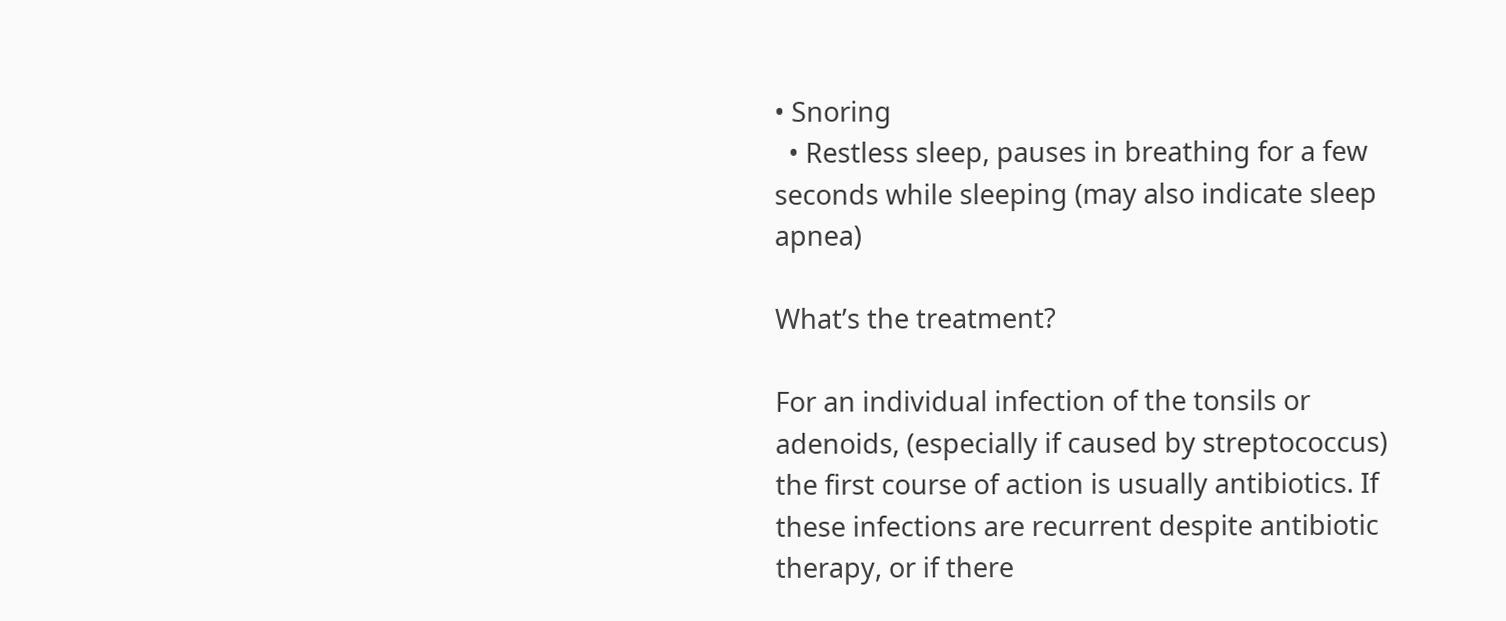• Snoring
  • Restless sleep, pauses in breathing for a few seconds while sleeping (may also indicate sleep apnea)

What’s the treatment?

For an individual infection of the tonsils or adenoids, (especially if caused by streptococcus) the first course of action is usually antibiotics. If these infections are recurrent despite antibiotic therapy, or if there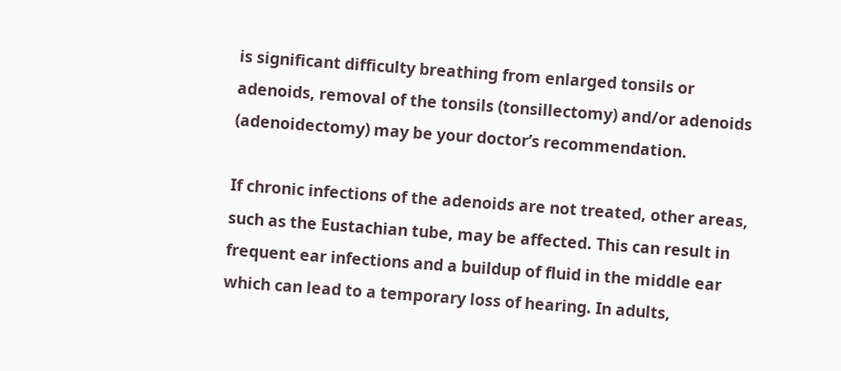is significant difficulty breathing from enlarged tonsils or adenoids, removal of the tonsils (tonsillectomy) and/or adenoids (adenoidectomy) may be your doctor’s recommendation.

If chronic infections of the adenoids are not treated, other areas, such as the Eustachian tube, may be affected. This can result in frequent ear infections and a buildup of fluid in the middle ear which can lead to a temporary loss of hearing. In adults,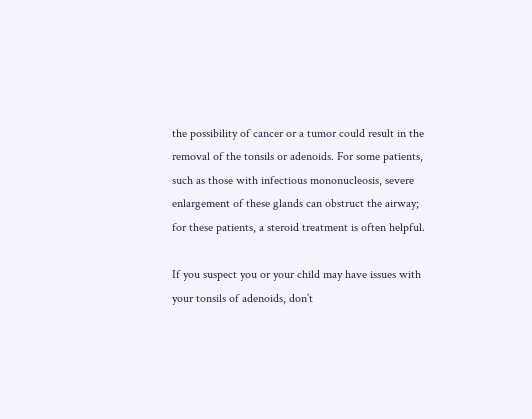the possibility of cancer or a tumor could result in the removal of the tonsils or adenoids. For some patients, such as those with infectious mononucleosis, severe enlargement of these glands can obstruct the airway; for these patients, a steroid treatment is often helpful.

If you suspect you or your child may have issues with your tonsils of adenoids, don’t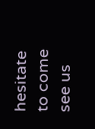hesitate to come see us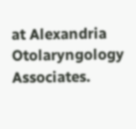at Alexandria Otolaryngology Associates.